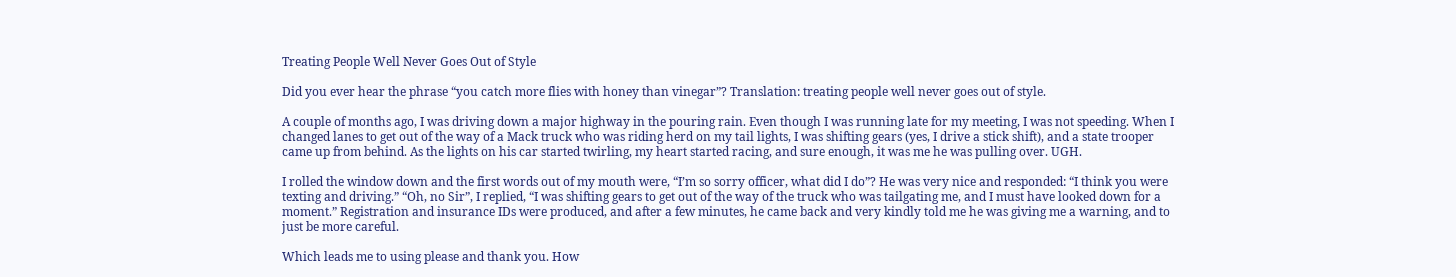Treating People Well Never Goes Out of Style

Did you ever hear the phrase “you catch more flies with honey than vinegar”? Translation: treating people well never goes out of style.

A couple of months ago, I was driving down a major highway in the pouring rain. Even though I was running late for my meeting, I was not speeding. When I changed lanes to get out of the way of a Mack truck who was riding herd on my tail lights, I was shifting gears (yes, I drive a stick shift), and a state trooper came up from behind. As the lights on his car started twirling, my heart started racing, and sure enough, it was me he was pulling over. UGH.

I rolled the window down and the first words out of my mouth were, “I’m so sorry officer, what did I do”? He was very nice and responded: “I think you were texting and driving.” “Oh, no Sir”, I replied, “I was shifting gears to get out of the way of the truck who was tailgating me, and I must have looked down for a moment.” Registration and insurance IDs were produced, and after a few minutes, he came back and very kindly told me he was giving me a warning, and to just be more careful.

Which leads me to using please and thank you. How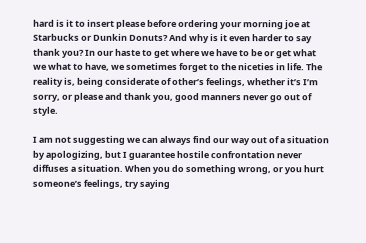hard is it to insert please before ordering your morning joe at Starbucks or Dunkin Donuts? And why is it even harder to say thank you? In our haste to get where we have to be or get what we what to have, we sometimes forget to the niceties in life. The reality is, being considerate of other’s feelings, whether it’s I’m sorry, or please and thank you, good manners never go out of style.

I am not suggesting we can always find our way out of a situation by apologizing, but I guarantee hostile confrontation never diffuses a situation. When you do something wrong, or you hurt someone’s feelings, try saying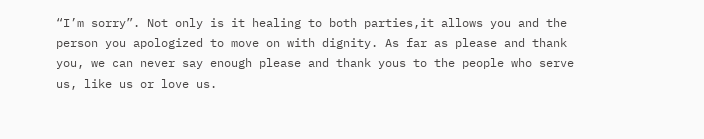“I’m sorry”. Not only is it healing to both parties,it allows you and the person you apologized to move on with dignity. As far as please and thank you, we can never say enough please and thank yous to the people who serve us, like us or love us.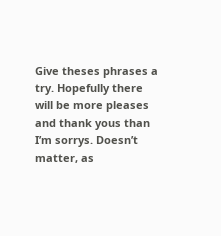Give theses phrases a try. Hopefully there will be more pleases and thank yous than I’m sorrys. Doesn’t matter, as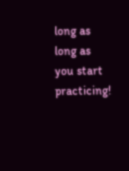long as long as you start practicing!